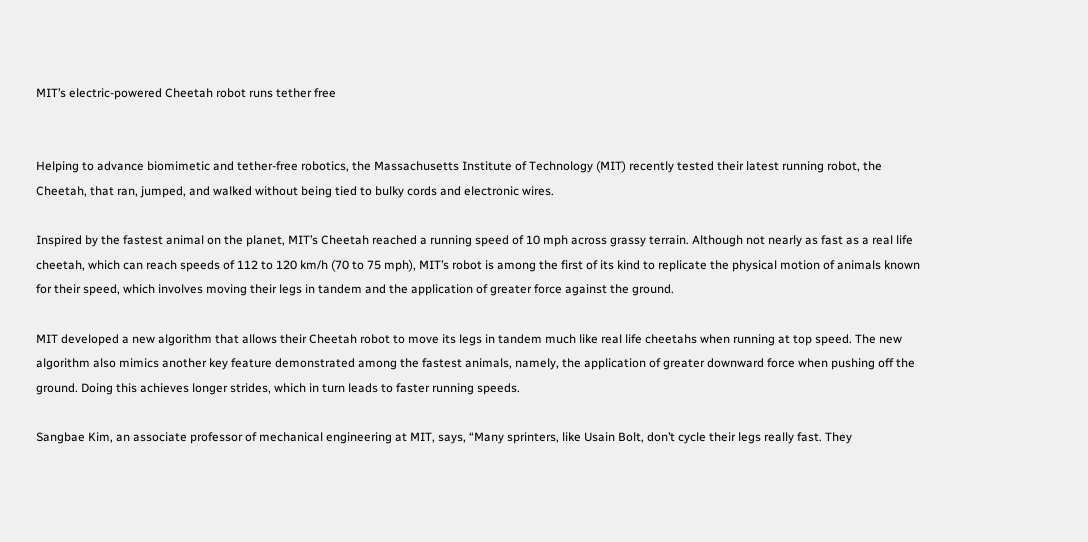MIT’s electric-powered Cheetah robot runs tether free


Helping to advance biomimetic and tether-free robotics, the Massachusetts Institute of Technology (MIT) recently tested their latest running robot, the Cheetah, that ran, jumped, and walked without being tied to bulky cords and electronic wires.

Inspired by the fastest animal on the planet, MIT’s Cheetah reached a running speed of 10 mph across grassy terrain. Although not nearly as fast as a real life cheetah, which can reach speeds of 112 to 120 km/h (70 to 75 mph), MIT’s robot is among the first of its kind to replicate the physical motion of animals known for their speed, which involves moving their legs in tandem and the application of greater force against the ground.

MIT developed a new algorithm that allows their Cheetah robot to move its legs in tandem much like real life cheetahs when running at top speed. The new algorithm also mimics another key feature demonstrated among the fastest animals, namely, the application of greater downward force when pushing off the ground. Doing this achieves longer strides, which in turn leads to faster running speeds.

Sangbae Kim, an associate professor of mechanical engineering at MIT, says, “Many sprinters, like Usain Bolt, don’t cycle their legs really fast. They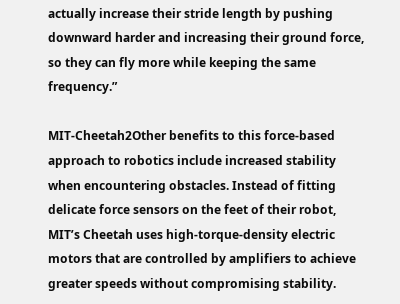actually increase their stride length by pushing downward harder and increasing their ground force, so they can fly more while keeping the same frequency.”

MIT-Cheetah2Other benefits to this force-based approach to robotics include increased stability when encountering obstacles. Instead of fitting delicate force sensors on the feet of their robot, MIT’s Cheetah uses high-torque-density electric motors that are controlled by amplifiers to achieve greater speeds without compromising stability.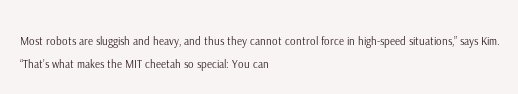Most robots are sluggish and heavy, and thus they cannot control force in high-speed situations,” says Kim. “That’s what makes the MIT cheetah so special: You can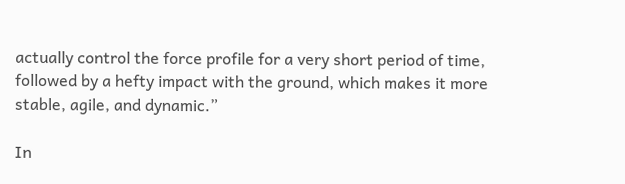actually control the force profile for a very short period of time, followed by a hefty impact with the ground, which makes it more stable, agile, and dynamic.”

In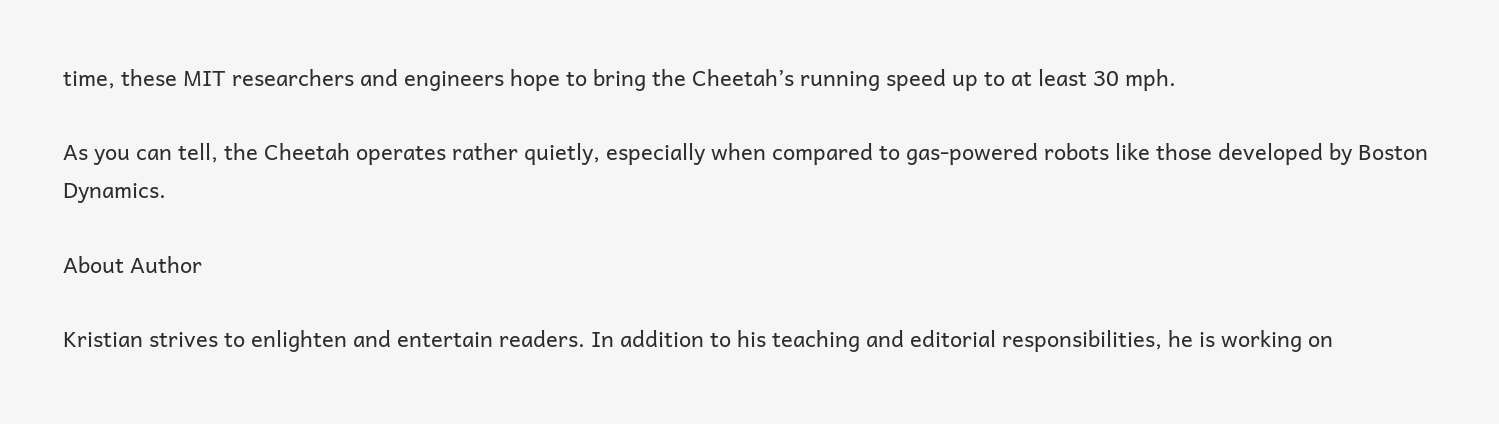time, these MIT researchers and engineers hope to bring the Cheetah’s running speed up to at least 30 mph.

As you can tell, the Cheetah operates rather quietly, especially when compared to gas-powered robots like those developed by Boston Dynamics.

About Author

Kristian strives to enlighten and entertain readers. In addition to his teaching and editorial responsibilities, he is working on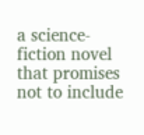a science-fiction novel that promises not to include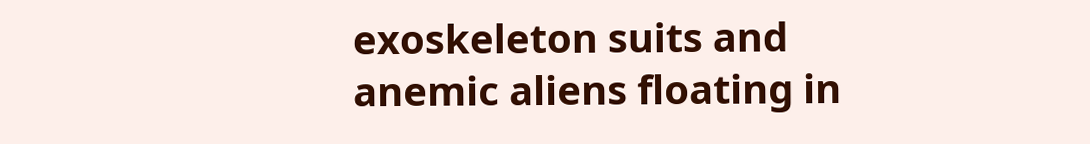exoskeleton suits and anemic aliens floating in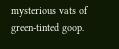mysterious vats of green-tinted goop.